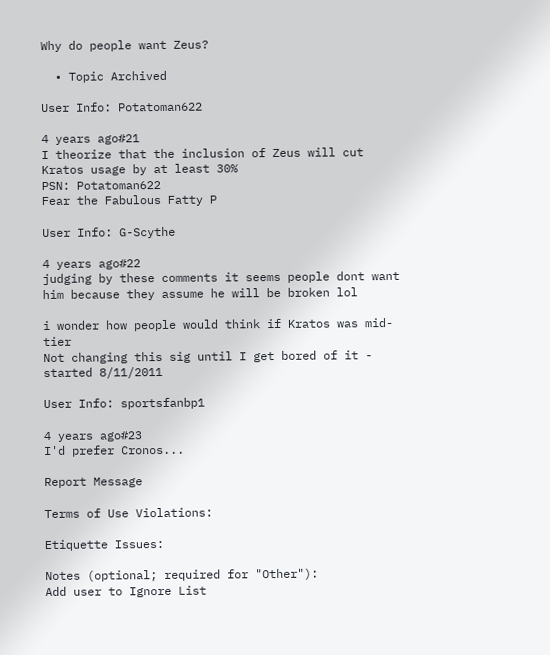Why do people want Zeus?

  • Topic Archived

User Info: Potatoman622

4 years ago#21
I theorize that the inclusion of Zeus will cut Kratos usage by at least 30%
PSN: Potatoman622
Fear the Fabulous Fatty P

User Info: G-Scythe

4 years ago#22
judging by these comments it seems people dont want him because they assume he will be broken lol

i wonder how people would think if Kratos was mid-tier
Not changing this sig until I get bored of it - started 8/11/2011

User Info: sportsfanbp1

4 years ago#23
I'd prefer Cronos...

Report Message

Terms of Use Violations:

Etiquette Issues:

Notes (optional; required for "Other"):
Add user to Ignore List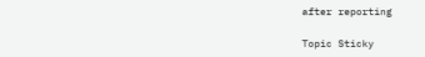after reporting

Topic Sticky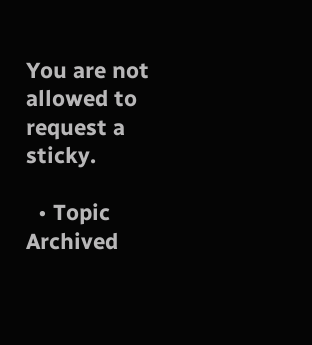You are not allowed to request a sticky.

  • Topic Archived